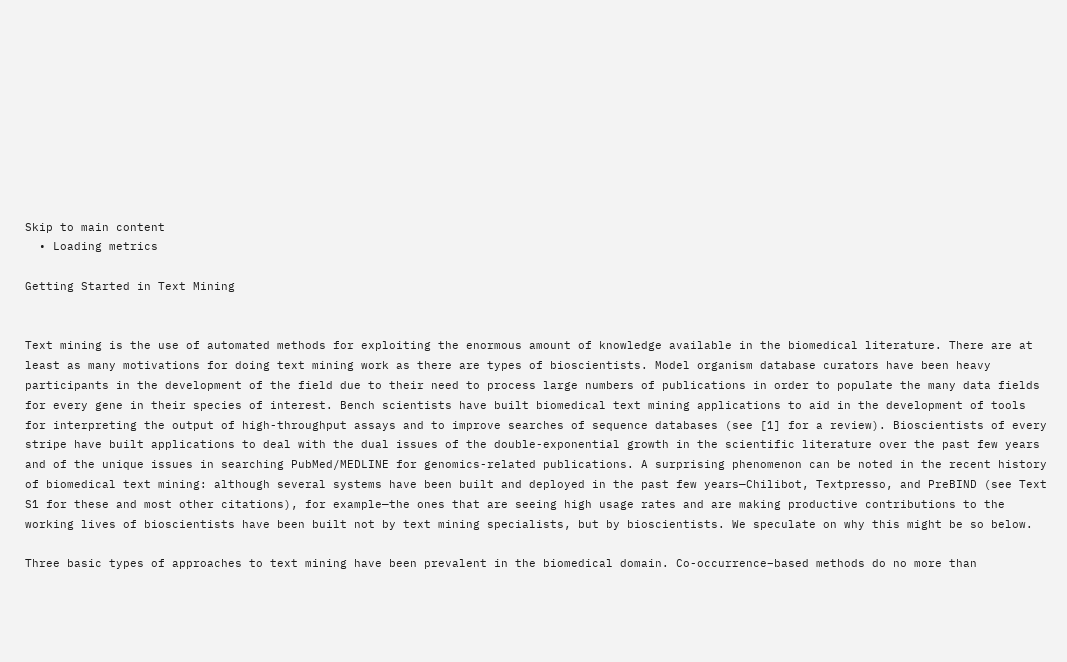Skip to main content
  • Loading metrics

Getting Started in Text Mining


Text mining is the use of automated methods for exploiting the enormous amount of knowledge available in the biomedical literature. There are at least as many motivations for doing text mining work as there are types of bioscientists. Model organism database curators have been heavy participants in the development of the field due to their need to process large numbers of publications in order to populate the many data fields for every gene in their species of interest. Bench scientists have built biomedical text mining applications to aid in the development of tools for interpreting the output of high-throughput assays and to improve searches of sequence databases (see [1] for a review). Bioscientists of every stripe have built applications to deal with the dual issues of the double-exponential growth in the scientific literature over the past few years and of the unique issues in searching PubMed/MEDLINE for genomics-related publications. A surprising phenomenon can be noted in the recent history of biomedical text mining: although several systems have been built and deployed in the past few years—Chilibot, Textpresso, and PreBIND (see Text S1 for these and most other citations), for example—the ones that are seeing high usage rates and are making productive contributions to the working lives of bioscientists have been built not by text mining specialists, but by bioscientists. We speculate on why this might be so below.

Three basic types of approaches to text mining have been prevalent in the biomedical domain. Co-occurrence–based methods do no more than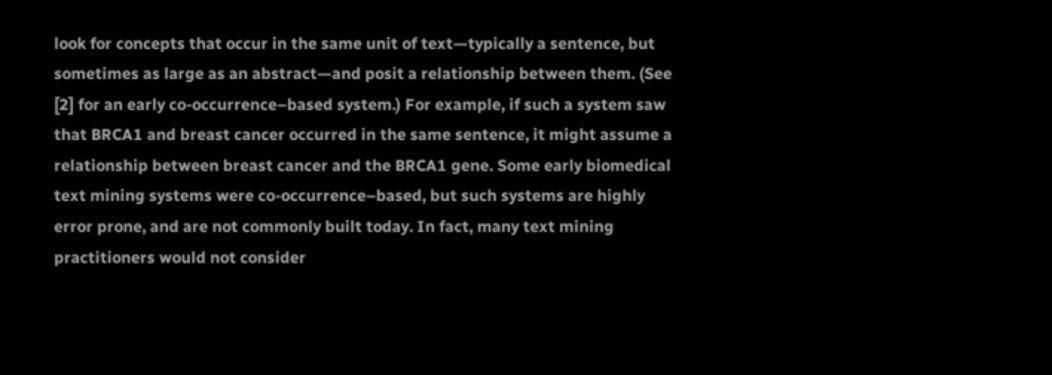look for concepts that occur in the same unit of text—typically a sentence, but sometimes as large as an abstract—and posit a relationship between them. (See [2] for an early co-occurrence–based system.) For example, if such a system saw that BRCA1 and breast cancer occurred in the same sentence, it might assume a relationship between breast cancer and the BRCA1 gene. Some early biomedical text mining systems were co-occurrence–based, but such systems are highly error prone, and are not commonly built today. In fact, many text mining practitioners would not consider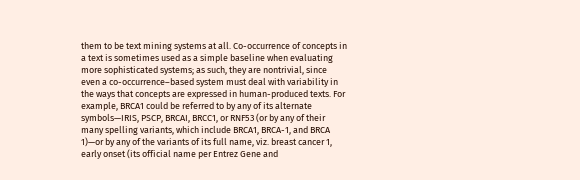them to be text mining systems at all. Co-occurrence of concepts in a text is sometimes used as a simple baseline when evaluating more sophisticated systems; as such, they are nontrivial, since even a co-occurrence–based system must deal with variability in the ways that concepts are expressed in human-produced texts. For example, BRCA1 could be referred to by any of its alternate symbols—IRIS, PSCP, BRCAI, BRCC1, or RNF53 (or by any of their many spelling variants, which include BRCA1, BRCA-1, and BRCA 1)—or by any of the variants of its full name, viz. breast cancer 1, early onset (its official name per Entrez Gene and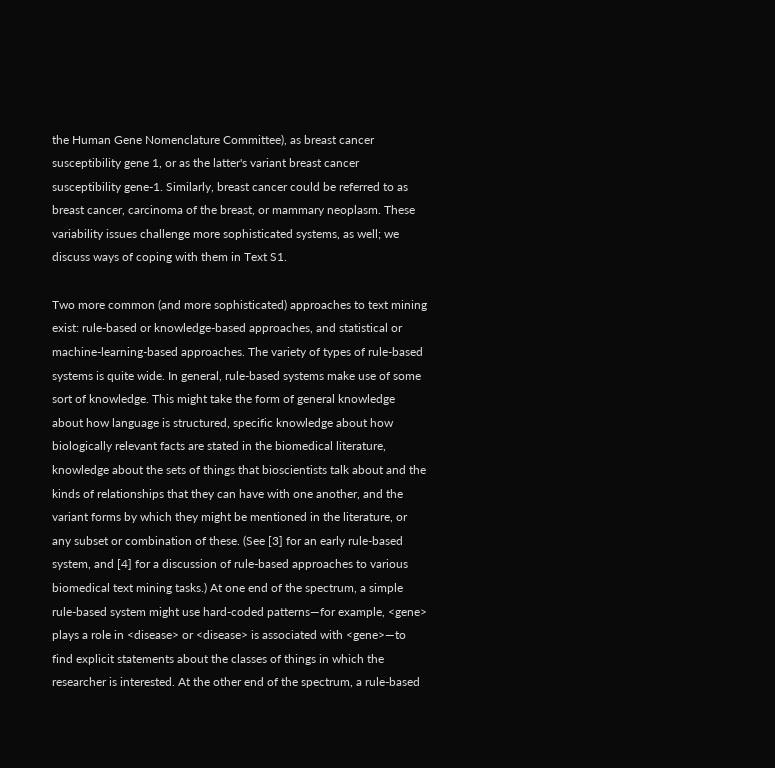the Human Gene Nomenclature Committee), as breast cancer susceptibility gene 1, or as the latter's variant breast cancer susceptibility gene-1. Similarly, breast cancer could be referred to as breast cancer, carcinoma of the breast, or mammary neoplasm. These variability issues challenge more sophisticated systems, as well; we discuss ways of coping with them in Text S1.

Two more common (and more sophisticated) approaches to text mining exist: rule-based or knowledge-based approaches, and statistical or machine-learning-based approaches. The variety of types of rule-based systems is quite wide. In general, rule-based systems make use of some sort of knowledge. This might take the form of general knowledge about how language is structured, specific knowledge about how biologically relevant facts are stated in the biomedical literature, knowledge about the sets of things that bioscientists talk about and the kinds of relationships that they can have with one another, and the variant forms by which they might be mentioned in the literature, or any subset or combination of these. (See [3] for an early rule-based system, and [4] for a discussion of rule-based approaches to various biomedical text mining tasks.) At one end of the spectrum, a simple rule-based system might use hard-coded patterns—for example, <gene> plays a role in <disease> or <disease> is associated with <gene>—to find explicit statements about the classes of things in which the researcher is interested. At the other end of the spectrum, a rule-based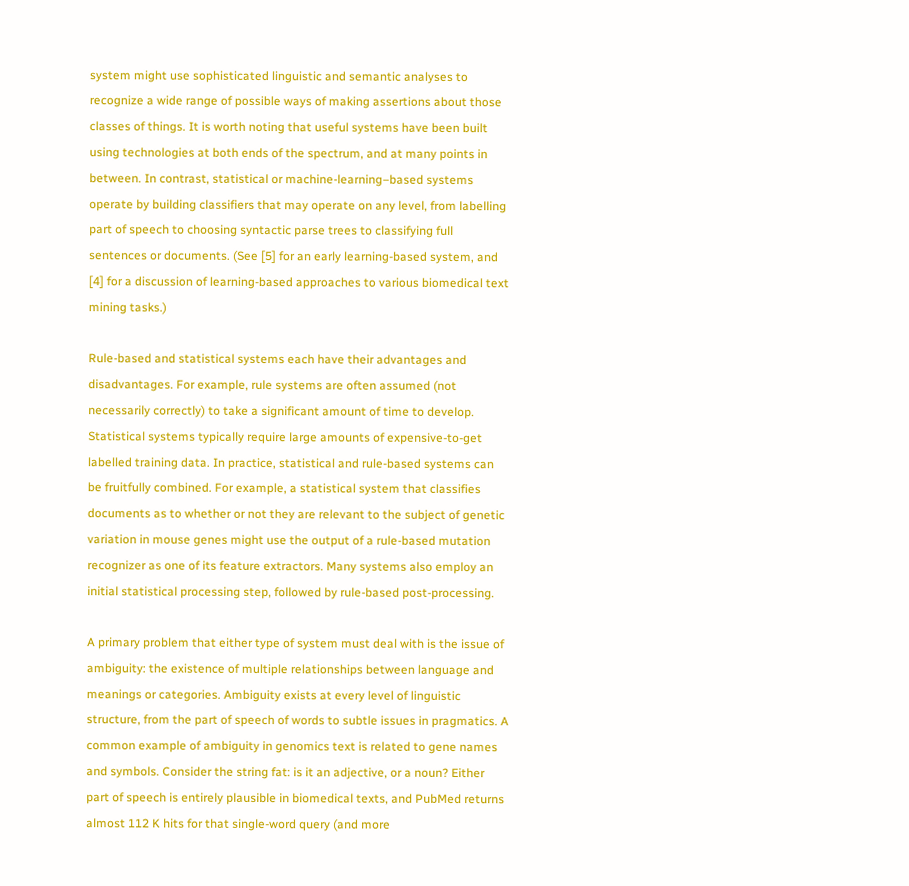system might use sophisticated linguistic and semantic analyses to recognize a wide range of possible ways of making assertions about those classes of things. It is worth noting that useful systems have been built using technologies at both ends of the spectrum, and at many points in between. In contrast, statistical or machine-learning–based systems operate by building classifiers that may operate on any level, from labelling part of speech to choosing syntactic parse trees to classifying full sentences or documents. (See [5] for an early learning-based system, and [4] for a discussion of learning-based approaches to various biomedical text mining tasks.)

Rule-based and statistical systems each have their advantages and disadvantages. For example, rule systems are often assumed (not necessarily correctly) to take a significant amount of time to develop. Statistical systems typically require large amounts of expensive-to-get labelled training data. In practice, statistical and rule-based systems can be fruitfully combined. For example, a statistical system that classifies documents as to whether or not they are relevant to the subject of genetic variation in mouse genes might use the output of a rule-based mutation recognizer as one of its feature extractors. Many systems also employ an initial statistical processing step, followed by rule-based post-processing.

A primary problem that either type of system must deal with is the issue of ambiguity: the existence of multiple relationships between language and meanings or categories. Ambiguity exists at every level of linguistic structure, from the part of speech of words to subtle issues in pragmatics. A common example of ambiguity in genomics text is related to gene names and symbols. Consider the string fat: is it an adjective, or a noun? Either part of speech is entirely plausible in biomedical texts, and PubMed returns almost 112 K hits for that single-word query (and more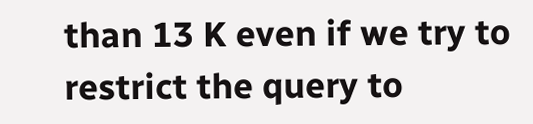than 13 K even if we try to restrict the query to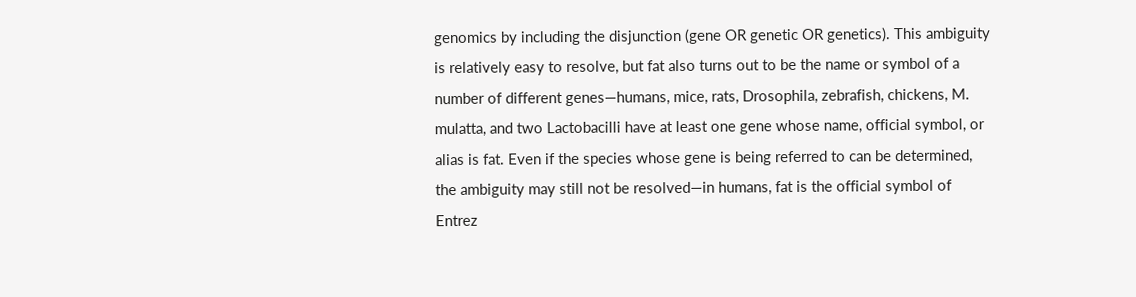genomics by including the disjunction (gene OR genetic OR genetics). This ambiguity is relatively easy to resolve, but fat also turns out to be the name or symbol of a number of different genes—humans, mice, rats, Drosophila, zebrafish, chickens, M. mulatta, and two Lactobacilli have at least one gene whose name, official symbol, or alias is fat. Even if the species whose gene is being referred to can be determined, the ambiguity may still not be resolved—in humans, fat is the official symbol of Entrez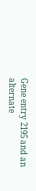Gene entry 2195 and an alternate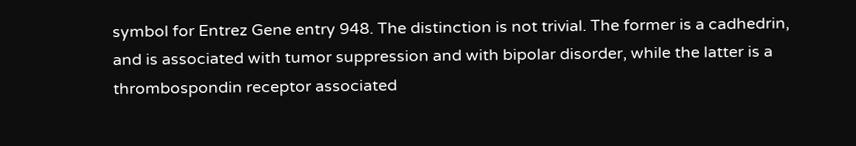symbol for Entrez Gene entry 948. The distinction is not trivial. The former is a cadhedrin, and is associated with tumor suppression and with bipolar disorder, while the latter is a thrombospondin receptor associated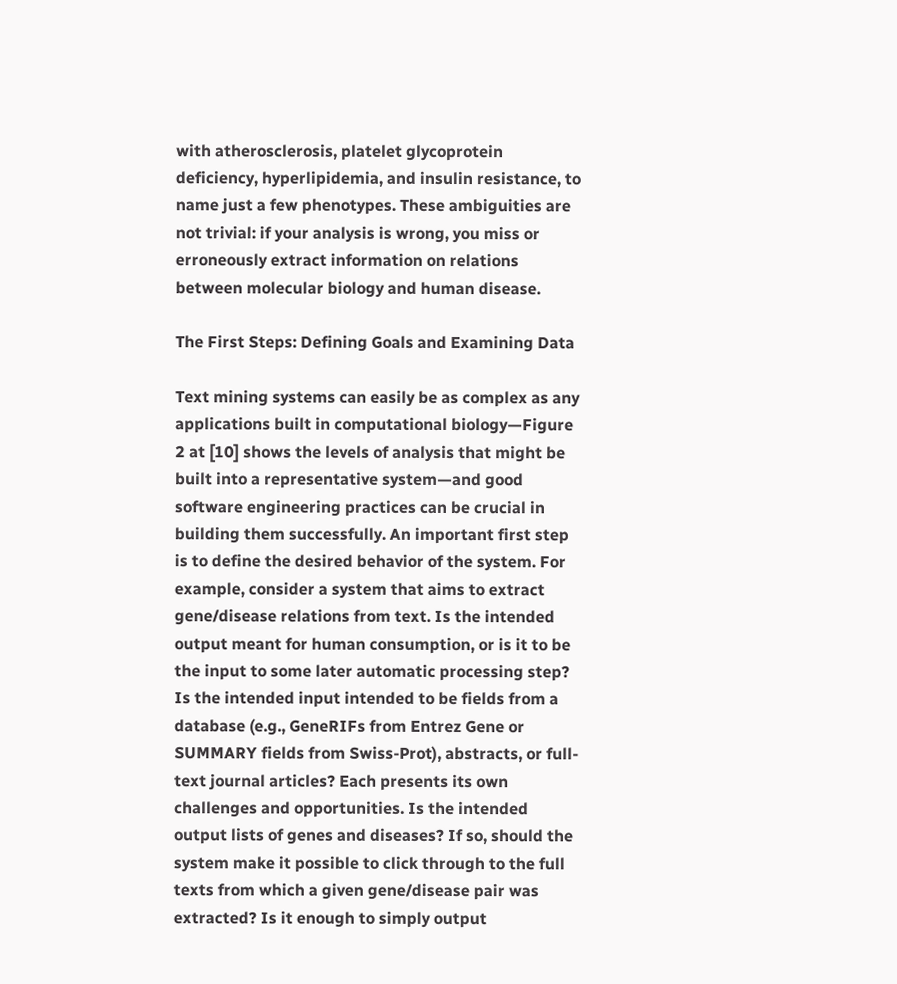with atherosclerosis, platelet glycoprotein deficiency, hyperlipidemia, and insulin resistance, to name just a few phenotypes. These ambiguities are not trivial: if your analysis is wrong, you miss or erroneously extract information on relations between molecular biology and human disease.

The First Steps: Defining Goals and Examining Data

Text mining systems can easily be as complex as any applications built in computational biology—Figure 2 at [10] shows the levels of analysis that might be built into a representative system—and good software engineering practices can be crucial in building them successfully. An important first step is to define the desired behavior of the system. For example, consider a system that aims to extract gene/disease relations from text. Is the intended output meant for human consumption, or is it to be the input to some later automatic processing step? Is the intended input intended to be fields from a database (e.g., GeneRIFs from Entrez Gene or SUMMARY fields from Swiss-Prot), abstracts, or full-text journal articles? Each presents its own challenges and opportunities. Is the intended output lists of genes and diseases? If so, should the system make it possible to click through to the full texts from which a given gene/disease pair was extracted? Is it enough to simply output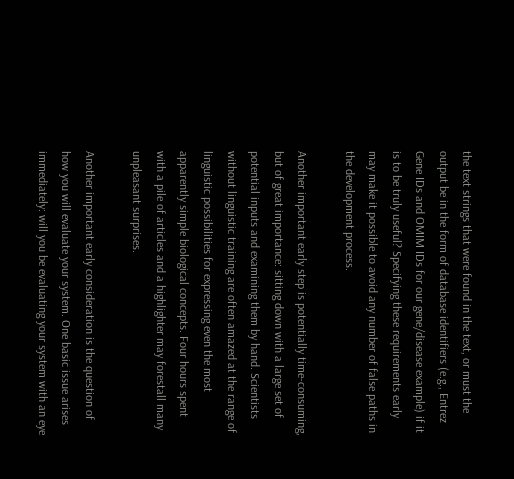the text strings that were found in the text, or must the output be in the form of database identifiers (e.g., Entrez Gene IDs and OMIM IDs for our gene/disease example) if it is to be truly useful? Specifying these requirements early may make it possible to avoid any number of false paths in the development process.

Another important early step is potentially time-consuming, but of great importance: sitting down with a large set of potential inputs and examining them by hand. Scientists without linguistic training are often amazed at the range of linguistic possibilities for expressing even the most apparently simple biological concepts. Four hours spent with a pile of articles and a highlighter may forestall many unpleasant surprises.

Another important early consideration is the question of how you will evaluate your system. One basic issue arises immediately: will you be evaluating your system with an eye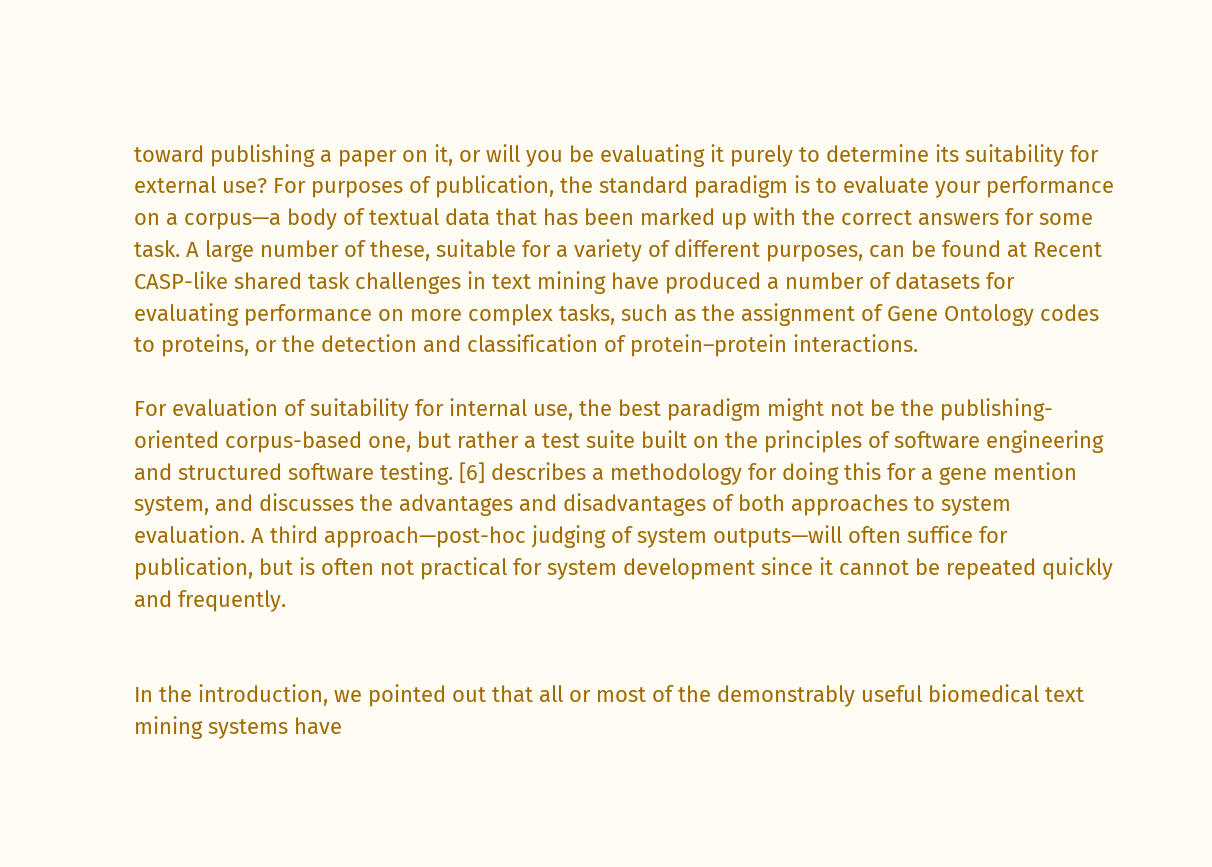toward publishing a paper on it, or will you be evaluating it purely to determine its suitability for external use? For purposes of publication, the standard paradigm is to evaluate your performance on a corpus—a body of textual data that has been marked up with the correct answers for some task. A large number of these, suitable for a variety of different purposes, can be found at Recent CASP-like shared task challenges in text mining have produced a number of datasets for evaluating performance on more complex tasks, such as the assignment of Gene Ontology codes to proteins, or the detection and classification of protein–protein interactions.

For evaluation of suitability for internal use, the best paradigm might not be the publishing-oriented corpus-based one, but rather a test suite built on the principles of software engineering and structured software testing. [6] describes a methodology for doing this for a gene mention system, and discusses the advantages and disadvantages of both approaches to system evaluation. A third approach—post-hoc judging of system outputs—will often suffice for publication, but is often not practical for system development since it cannot be repeated quickly and frequently.


In the introduction, we pointed out that all or most of the demonstrably useful biomedical text mining systems have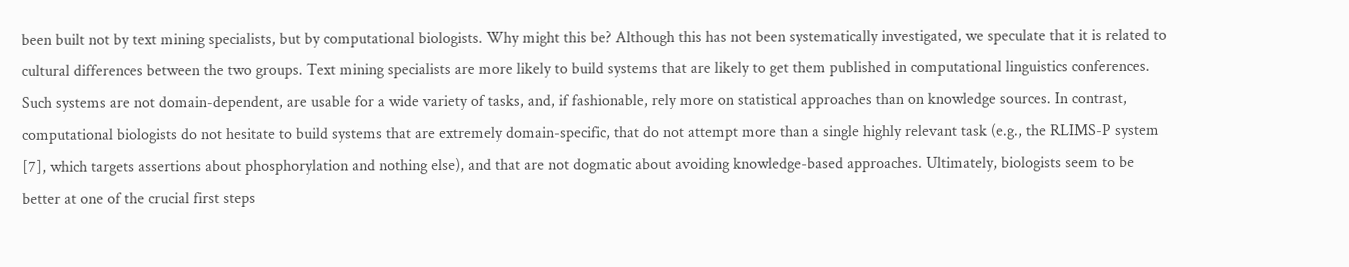been built not by text mining specialists, but by computational biologists. Why might this be? Although this has not been systematically investigated, we speculate that it is related to cultural differences between the two groups. Text mining specialists are more likely to build systems that are likely to get them published in computational linguistics conferences. Such systems are not domain-dependent, are usable for a wide variety of tasks, and, if fashionable, rely more on statistical approaches than on knowledge sources. In contrast, computational biologists do not hesitate to build systems that are extremely domain-specific, that do not attempt more than a single highly relevant task (e.g., the RLIMS-P system [7], which targets assertions about phosphorylation and nothing else), and that are not dogmatic about avoiding knowledge-based approaches. Ultimately, biologists seem to be better at one of the crucial first steps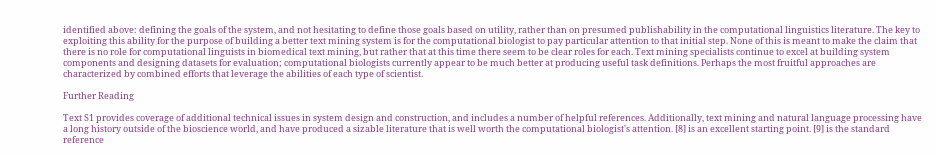identified above: defining the goals of the system, and not hesitating to define those goals based on utility, rather than on presumed publishability in the computational linguistics literature. The key to exploiting this ability for the purpose of building a better text mining system is for the computational biologist to pay particular attention to that initial step. None of this is meant to make the claim that there is no role for computational linguists in biomedical text mining, but rather that at this time there seem to be clear roles for each. Text mining specialists continue to excel at building system components and designing datasets for evaluation; computational biologists currently appear to be much better at producing useful task definitions. Perhaps the most fruitful approaches are characterized by combined efforts that leverage the abilities of each type of scientist.

Further Reading

Text S1 provides coverage of additional technical issues in system design and construction, and includes a number of helpful references. Additionally, text mining and natural language processing have a long history outside of the bioscience world, and have produced a sizable literature that is well worth the computational biologist's attention. [8] is an excellent starting point. [9] is the standard reference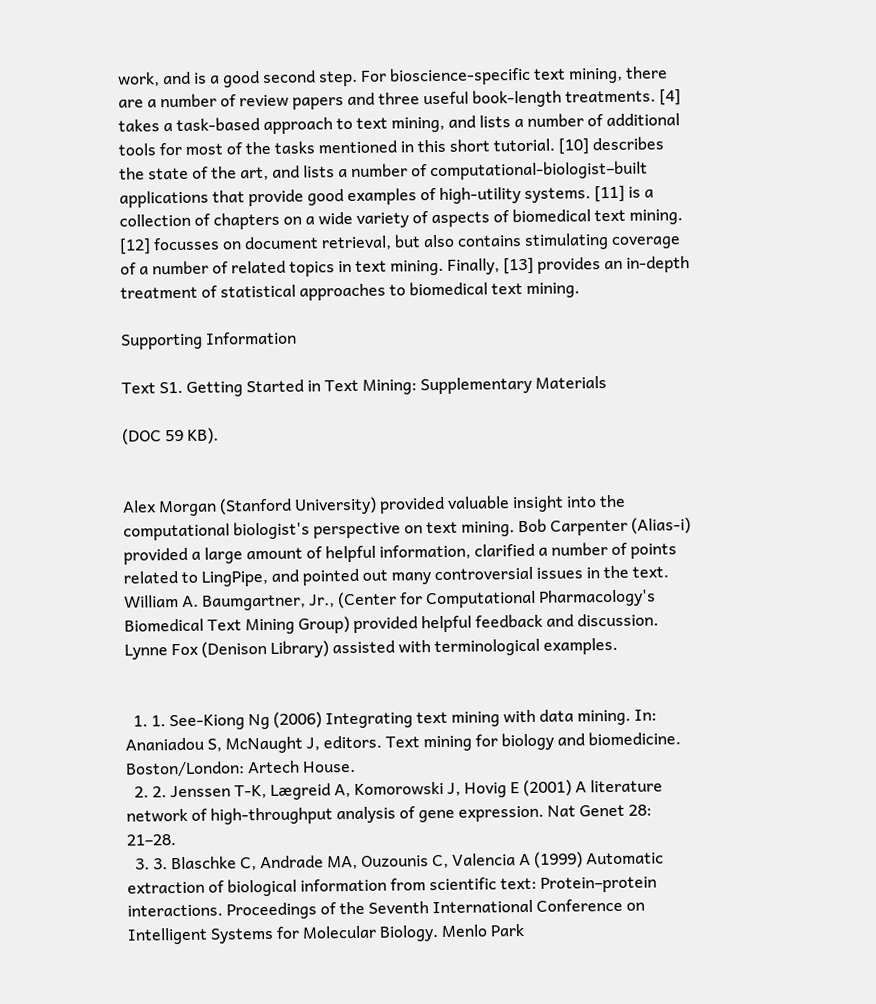work, and is a good second step. For bioscience-specific text mining, there are a number of review papers and three useful book-length treatments. [4] takes a task-based approach to text mining, and lists a number of additional tools for most of the tasks mentioned in this short tutorial. [10] describes the state of the art, and lists a number of computational-biologist–built applications that provide good examples of high-utility systems. [11] is a collection of chapters on a wide variety of aspects of biomedical text mining. [12] focusses on document retrieval, but also contains stimulating coverage of a number of related topics in text mining. Finally, [13] provides an in-depth treatment of statistical approaches to biomedical text mining.

Supporting Information

Text S1. Getting Started in Text Mining: Supplementary Materials

(DOC 59 KB).


Alex Morgan (Stanford University) provided valuable insight into the computational biologist's perspective on text mining. Bob Carpenter (Alias-i) provided a large amount of helpful information, clarified a number of points related to LingPipe, and pointed out many controversial issues in the text. William A. Baumgartner, Jr., (Center for Computational Pharmacology's Biomedical Text Mining Group) provided helpful feedback and discussion. Lynne Fox (Denison Library) assisted with terminological examples.


  1. 1. See-Kiong Ng (2006) Integrating text mining with data mining. In: Ananiadou S, McNaught J, editors. Text mining for biology and biomedicine. Boston/London: Artech House.
  2. 2. Jenssen T-K, Lægreid A, Komorowski J, Hovig E (2001) A literature network of high-throughput analysis of gene expression. Nat Genet 28: 21–28.
  3. 3. Blaschke C, Andrade MA, Ouzounis C, Valencia A (1999) Automatic extraction of biological information from scientific text: Protein–protein interactions. Proceedings of the Seventh International Conference on Intelligent Systems for Molecular Biology. Menlo Park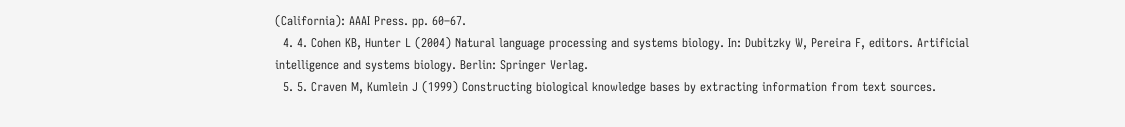(California): AAAI Press. pp. 60–67.
  4. 4. Cohen KB, Hunter L (2004) Natural language processing and systems biology. In: Dubitzky W, Pereira F, editors. Artificial intelligence and systems biology. Berlin: Springer Verlag.
  5. 5. Craven M, Kumlein J (1999) Constructing biological knowledge bases by extracting information from text sources.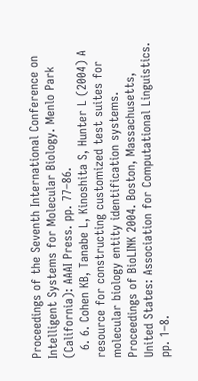Proceedings of the Seventh International Conference on Intelligent Systems for Molecular Biology. Menlo Park (California): AAAI Press. pp. 77–86.
  6. 6. Cohen KB, Tanabe L, Kinoshita S, Hunter L (2004) A resource for constructing customized test suites for molecular biology entity identification systems. Proceedings of BioLINK 2004. Boston, Massachusetts, United States: Association for Computational Linguistics. pp. 1–8.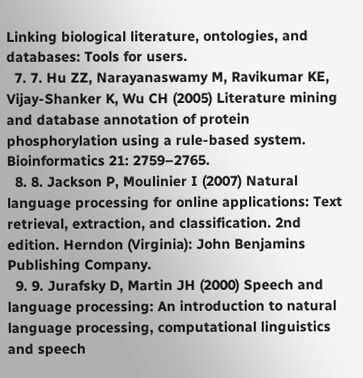Linking biological literature, ontologies, and databases: Tools for users.
  7. 7. Hu ZZ, Narayanaswamy M, Ravikumar KE, Vijay-Shanker K, Wu CH (2005) Literature mining and database annotation of protein phosphorylation using a rule-based system. Bioinformatics 21: 2759–2765.
  8. 8. Jackson P, Moulinier I (2007) Natural language processing for online applications: Text retrieval, extraction, and classification. 2nd edition. Herndon (Virginia): John Benjamins Publishing Company.
  9. 9. Jurafsky D, Martin JH (2000) Speech and language processing: An introduction to natural language processing, computational linguistics and speech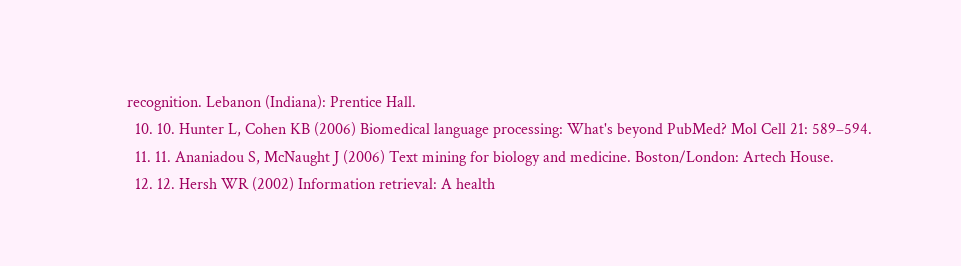recognition. Lebanon (Indiana): Prentice Hall.
  10. 10. Hunter L, Cohen KB (2006) Biomedical language processing: What's beyond PubMed? Mol Cell 21: 589–594.
  11. 11. Ananiadou S, McNaught J (2006) Text mining for biology and medicine. Boston/London: Artech House.
  12. 12. Hersh WR (2002) Information retrieval: A health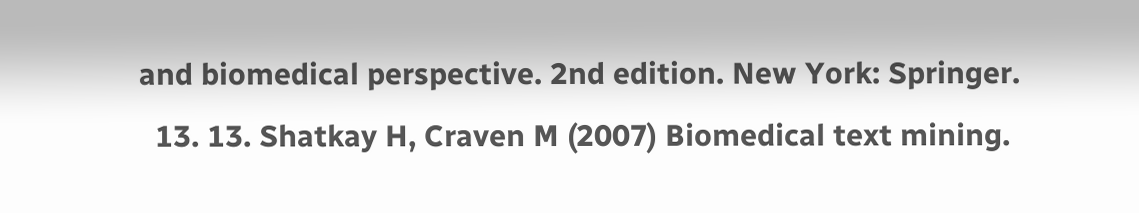and biomedical perspective. 2nd edition. New York: Springer.
  13. 13. Shatkay H, Craven M (2007) Biomedical text mining.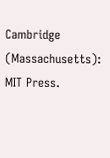Cambridge (Massachusetts): MIT Press.